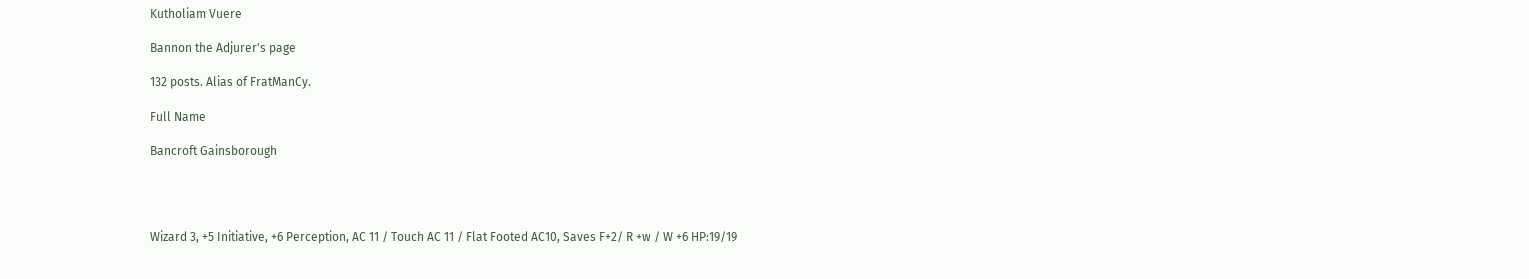Kutholiam Vuere

Bannon the Adjurer's page

132 posts. Alias of FratManCy.

Full Name

Bancroft Gainsborough




Wizard 3, +5 Initiative, +6 Perception, AC 11 / Touch AC 11 / Flat Footed AC10, Saves F+2/ R +w / W +6 HP:19/19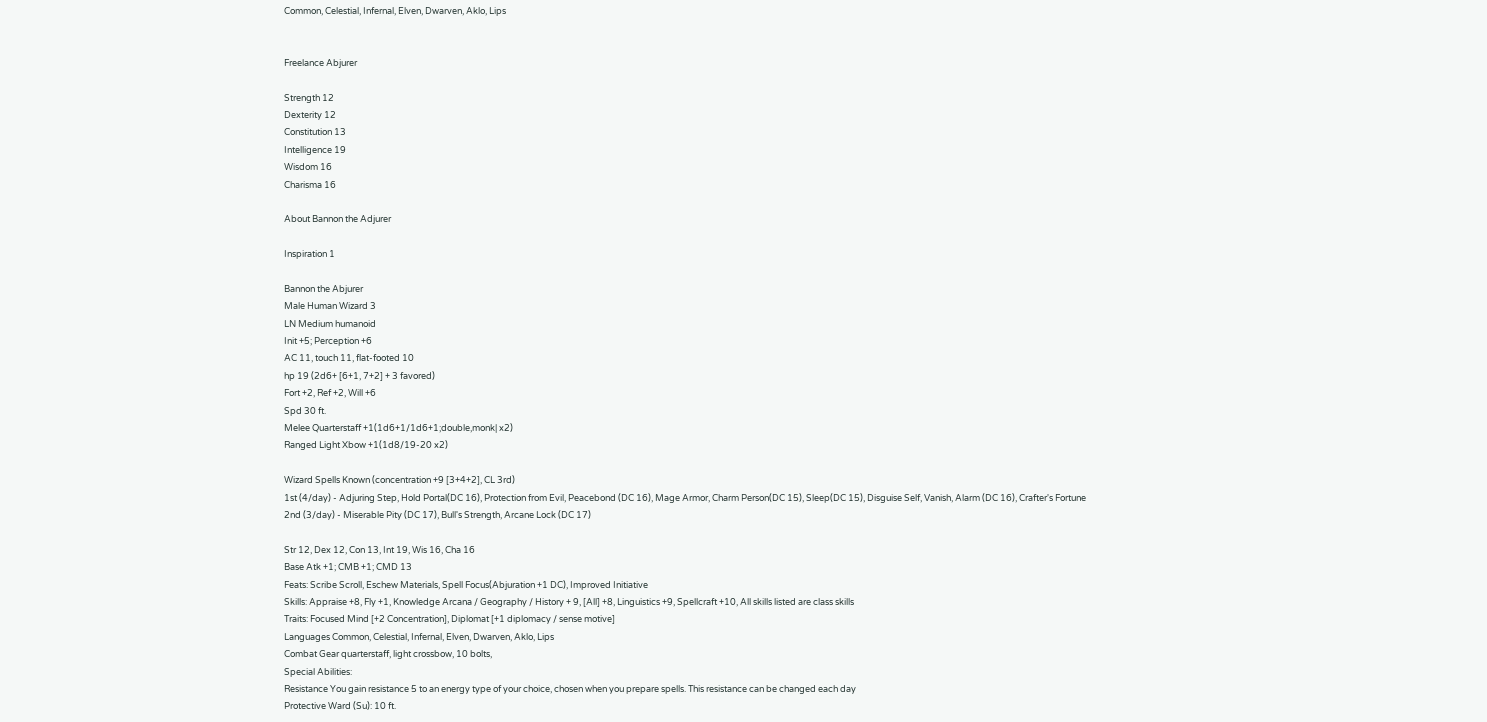Common, Celestial, Infernal, Elven, Dwarven, Aklo, Lips


Freelance Abjurer

Strength 12
Dexterity 12
Constitution 13
Intelligence 19
Wisdom 16
Charisma 16

About Bannon the Adjurer

Inspiration 1

Bannon the Abjurer
Male Human Wizard 3
LN Medium humanoid
Init +5; Perception +6
AC 11, touch 11, flat-footed 10
hp 19 (2d6+ [6+1, 7+2] + 3 favored)
Fort +2, Ref +2, Will +6
Spd 30 ft.
Melee Quarterstaff +1(1d6+1/1d6+1;double,monk| x2)
Ranged Light Xbow +1(1d8/19-20 x2)

Wizard Spells Known (concentration +9 [3+4+2], CL 3rd)
1st (4/day) - Adjuring Step, Hold Portal(DC 16), Protection from Evil, Peacebond (DC 16), Mage Armor, Charm Person(DC 15), Sleep(DC 15), Disguise Self, Vanish, Alarm (DC 16), Crafter's Fortune
2nd (3/day) - Miserable Pity (DC 17), Bull's Strength, Arcane Lock (DC 17)

Str 12, Dex 12, Con 13, Int 19, Wis 16, Cha 16
Base Atk +1; CMB +1; CMD 13
Feats: Scribe Scroll, Eschew Materials, Spell Focus(Abjuration +1 DC), Improved Initiative
Skills: Appraise +8, Fly +1, Knowledge Arcana / Geography / History + 9, [All] +8, Linguistics +9, Spellcraft +10, All skills listed are class skills
Traits: Focused Mind [+2 Concentration], Diplomat [+1 diplomacy / sense motive]
Languages Common, Celestial, Infernal, Elven, Dwarven, Aklo, Lips
Combat Gear quarterstaff, light crossbow, 10 bolts,
Special Abilities:
Resistance You gain resistance 5 to an energy type of your choice, chosen when you prepare spells. This resistance can be changed each day
Protective Ward (Su): 10 ft.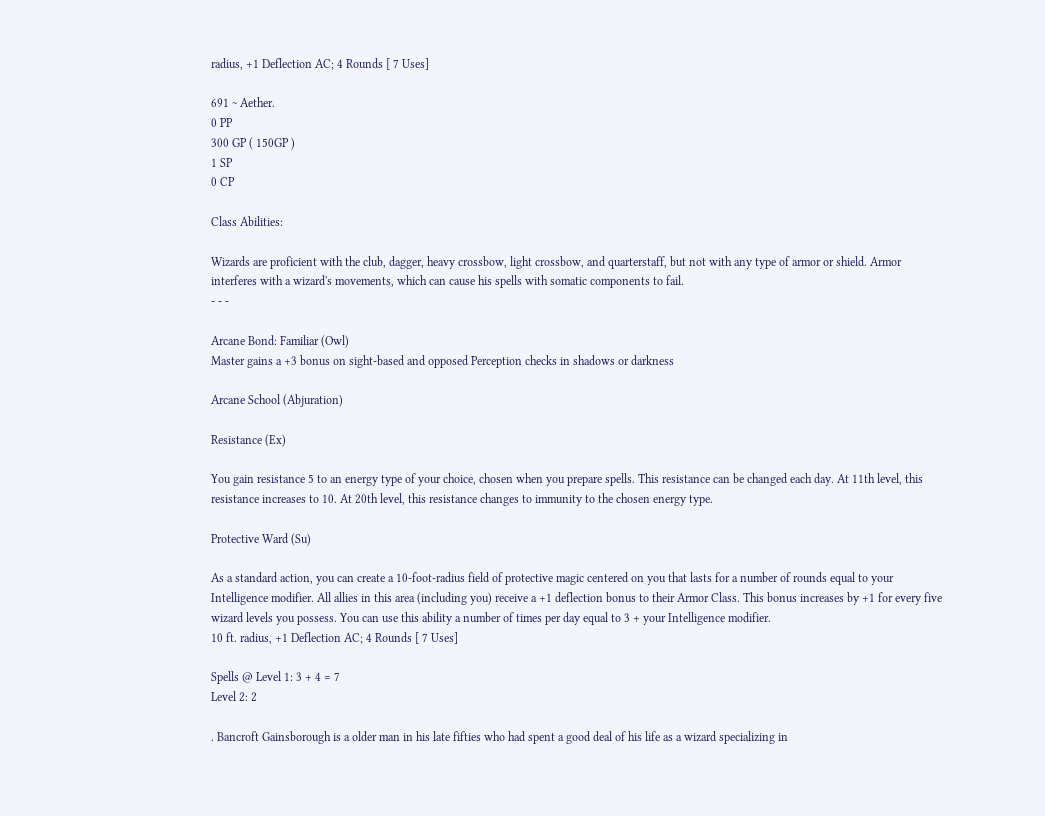radius, +1 Deflection AC; 4 Rounds [ 7 Uses]

691 ~ Aether.
0 PP
300 GP ( 150GP )
1 SP
0 CP

Class Abilities:

Wizards are proficient with the club, dagger, heavy crossbow, light crossbow, and quarterstaff, but not with any type of armor or shield. Armor interferes with a wizard's movements, which can cause his spells with somatic components to fail.
- - -

Arcane Bond: Familiar (Owl)
Master gains a +3 bonus on sight-based and opposed Perception checks in shadows or darkness

Arcane School (Abjuration)

Resistance (Ex)

You gain resistance 5 to an energy type of your choice, chosen when you prepare spells. This resistance can be changed each day. At 11th level, this resistance increases to 10. At 20th level, this resistance changes to immunity to the chosen energy type.

Protective Ward (Su)

As a standard action, you can create a 10-foot-radius field of protective magic centered on you that lasts for a number of rounds equal to your Intelligence modifier. All allies in this area (including you) receive a +1 deflection bonus to their Armor Class. This bonus increases by +1 for every five wizard levels you possess. You can use this ability a number of times per day equal to 3 + your Intelligence modifier.
10 ft. radius, +1 Deflection AC; 4 Rounds [ 7 Uses]

Spells @ Level 1: 3 + 4 = 7
Level 2: 2

. Bancroft Gainsborough is a older man in his late fifties who had spent a good deal of his life as a wizard specializing in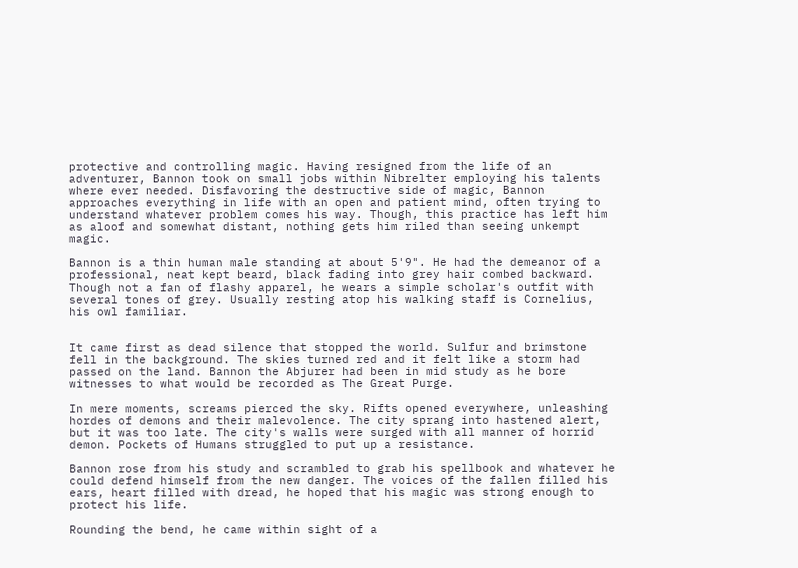protective and controlling magic. Having resigned from the life of an adventurer, Bannon took on small jobs within Nibrelter employing his talents where ever needed. Disfavoring the destructive side of magic, Bannon approaches everything in life with an open and patient mind, often trying to understand whatever problem comes his way. Though, this practice has left him as aloof and somewhat distant, nothing gets him riled than seeing unkempt magic.

Bannon is a thin human male standing at about 5'9". He had the demeanor of a professional, neat kept beard, black fading into grey hair combed backward. Though not a fan of flashy apparel, he wears a simple scholar's outfit with several tones of grey. Usually resting atop his walking staff is Cornelius, his owl familiar.


It came first as dead silence that stopped the world. Sulfur and brimstone fell in the background. The skies turned red and it felt like a storm had passed on the land. Bannon the Abjurer had been in mid study as he bore witnesses to what would be recorded as The Great Purge.

In mere moments, screams pierced the sky. Rifts opened everywhere, unleashing hordes of demons and their malevolence. The city sprang into hastened alert, but it was too late. The city's walls were surged with all manner of horrid demon. Pockets of Humans struggled to put up a resistance.

Bannon rose from his study and scrambled to grab his spellbook and whatever he could defend himself from the new danger. The voices of the fallen filled his ears, heart filled with dread, he hoped that his magic was strong enough to protect his life.

Rounding the bend, he came within sight of a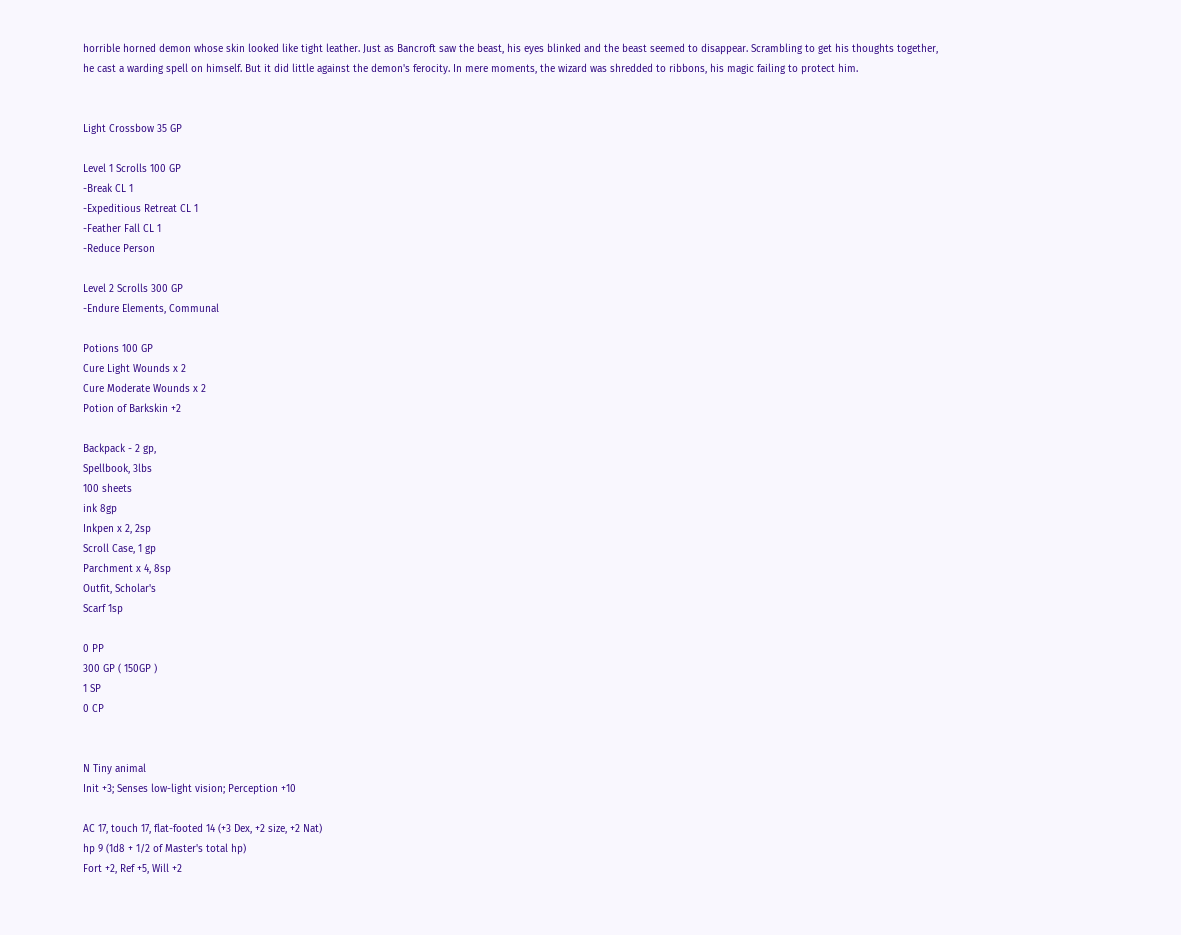horrible horned demon whose skin looked like tight leather. Just as Bancroft saw the beast, his eyes blinked and the beast seemed to disappear. Scrambling to get his thoughts together, he cast a warding spell on himself. But it did little against the demon's ferocity. In mere moments, the wizard was shredded to ribbons, his magic failing to protect him.


Light Crossbow 35 GP

Level 1 Scrolls 100 GP
-Break CL 1
-Expeditious Retreat CL 1
-Feather Fall CL 1
-Reduce Person

Level 2 Scrolls 300 GP
-Endure Elements, Communal

Potions 100 GP
Cure Light Wounds x 2
Cure Moderate Wounds x 2
Potion of Barkskin +2

Backpack - 2 gp,
Spellbook, 3lbs
100 sheets
ink 8gp
Inkpen x 2, 2sp
Scroll Case, 1 gp
Parchment x 4, 8sp
Outfit, Scholar's
Scarf 1sp

0 PP
300 GP ( 150GP )
1 SP
0 CP


N Tiny animal
Init +3; Senses low-light vision; Perception +10

AC 17, touch 17, flat-footed 14 (+3 Dex, +2 size, +2 Nat)
hp 9 (1d8 + 1/2 of Master's total hp)
Fort +2, Ref +5, Will +2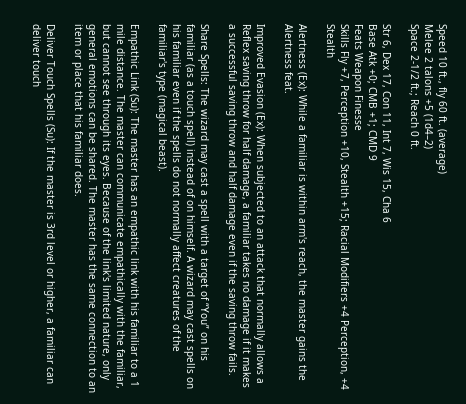Speed 10 ft., fly 60 ft. (average)
Melee 2 talons +5 (1d4–2)
Space 2-1/2 ft.; Reach 0 ft.

Str 6, Dex 17, Con 11, Int 7, Wis 15, Cha 6
Base Atk +0; CMB +1; CMD 9
Feats Weapon Finesse
Skills Fly +7, Perception +10, Stealth +15; Racial Modifiers +4 Perception, +4 Stealth

Alertness (Ex): While a familiar is within arm's reach, the master gains the Alertness feat.

Improved Evasion (Ex): When subjected to an attack that normally allows a Reflex saving throw for half damage, a familiar takes no damage if it makes a successful saving throw and half damage even if the saving throw fails.

Share Spells: The wizard may cast a spell with a target of “You” on his familiar (as a touch spell) instead of on himself. A wizard may cast spells on his familiar even if the spells do not normally affect creatures of the familiar's type (magical beast).

Empathic Link (Su): The master has an empathic link with his familiar to a 1 mile distance. The master can communicate empathically with the familiar, but cannot see through its eyes. Because of the link's limited nature, only general emotions can be shared. The master has the same connection to an item or place that his familiar does.

Deliver Touch Spells (Su): If the master is 3rd level or higher, a familiar can deliver touch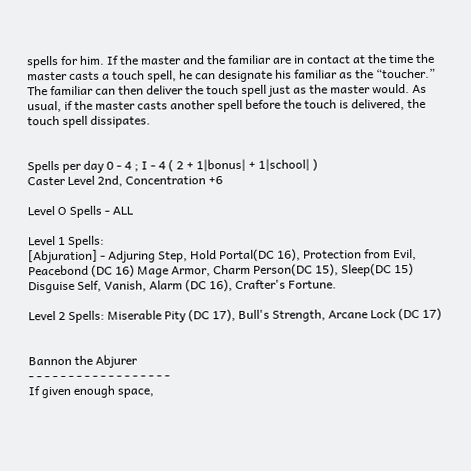spells for him. If the master and the familiar are in contact at the time the master casts a touch spell, he can designate his familiar as the “toucher.” The familiar can then deliver the touch spell just as the master would. As usual, if the master casts another spell before the touch is delivered, the touch spell dissipates.


Spells per day 0 - 4 ; I - 4 ( 2 + 1|bonus| + 1|school| )
Caster Level 2nd, Concentration +6

Level O Spells - ALL

Level 1 Spells:
[Abjuration] - Adjuring Step, Hold Portal(DC 16), Protection from Evil, Peacebond (DC 16) Mage Armor, Charm Person(DC 15), Sleep(DC 15) Disguise Self, Vanish, Alarm (DC 16), Crafter's Fortune.

Level 2 Spells: Miserable Pity (DC 17), Bull's Strength, Arcane Lock (DC 17)


Bannon the Abjurer
- - - - - - - - - - - - - - - - - -
If given enough space,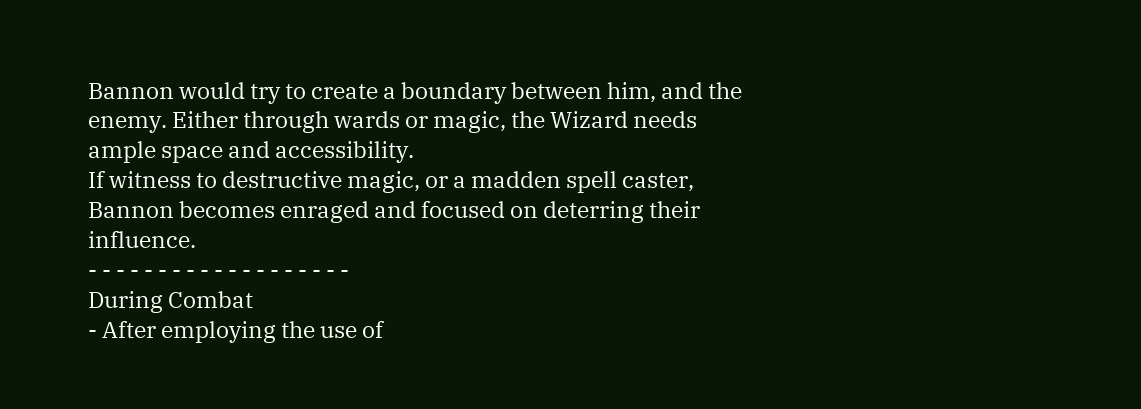Bannon would try to create a boundary between him, and the enemy. Either through wards or magic, the Wizard needs ample space and accessibility.
If witness to destructive magic, or a madden spell caster, Bannon becomes enraged and focused on deterring their influence.
- - - - - - - - - - - - - - - - - - -
During Combat
- After employing the use of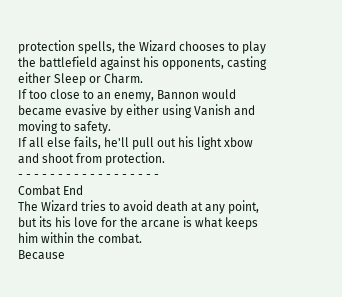protection spells, the Wizard chooses to play the battlefield against his opponents, casting either Sleep or Charm.
If too close to an enemy, Bannon would became evasive by either using Vanish and moving to safety.
If all else fails, he'll pull out his light xbow and shoot from protection.
- - - - - - - - - - - - - - - - - -
Combat End
The Wizard tries to avoid death at any point, but its his love for the arcane is what keeps him within the combat.
Because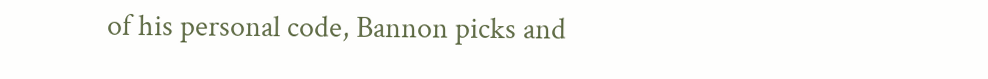of his personal code, Bannon picks and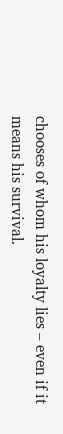chooses of whom his loyalty lies – even if it means his survival.